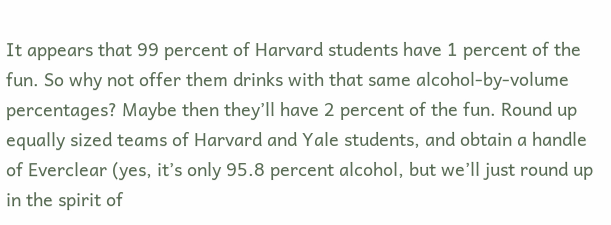It appears that 99 percent of Harvard students have 1 percent of the fun. So why not offer them drinks with that same alcohol-by-volume percentages? Maybe then they’ll have 2 percent of the fun. Round up equally sized teams of Harvard and Yale students, and obtain a handle of Everclear (yes, it’s only 95.8 percent alcohol, but we’ll just round up in the spirit of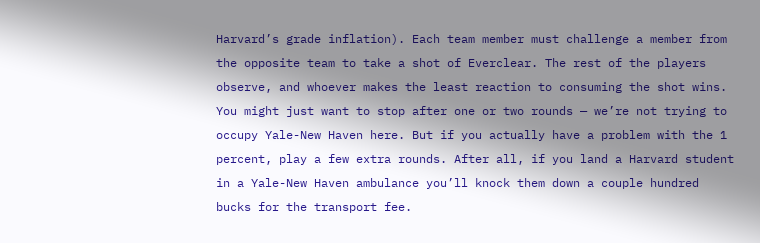Harvard’s grade inflation). Each team member must challenge a member from the opposite team to take a shot of Everclear. The rest of the players observe, and whoever makes the least reaction to consuming the shot wins. You might just want to stop after one or two rounds — we’re not trying to occupy Yale-New Haven here. But if you actually have a problem with the 1 percent, play a few extra rounds. After all, if you land a Harvard student in a Yale-New Haven ambulance you’ll knock them down a couple hundred bucks for the transport fee.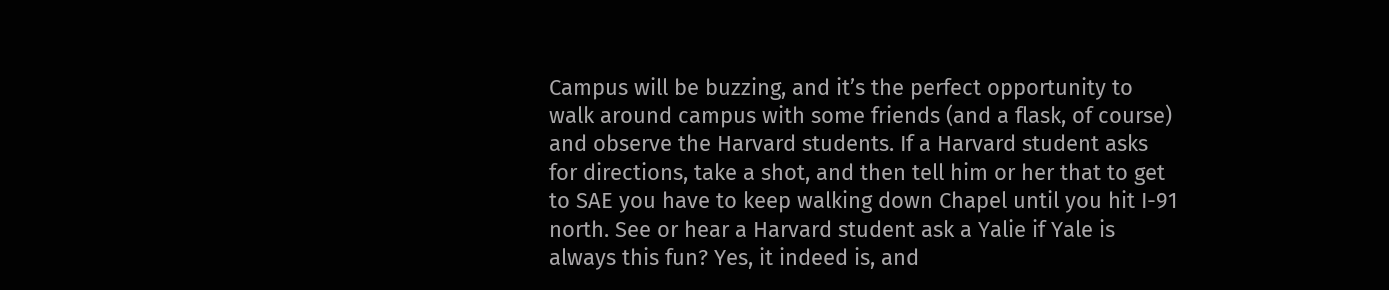Campus will be buzzing, and it’s the perfect opportunity to walk around campus with some friends (and a flask, of course) and observe the Harvard students. If a Harvard student asks for directions, take a shot, and then tell him or her that to get to SAE you have to keep walking down Chapel until you hit I-91 north. See or hear a Harvard student ask a Yalie if Yale is always this fun? Yes, it indeed is, and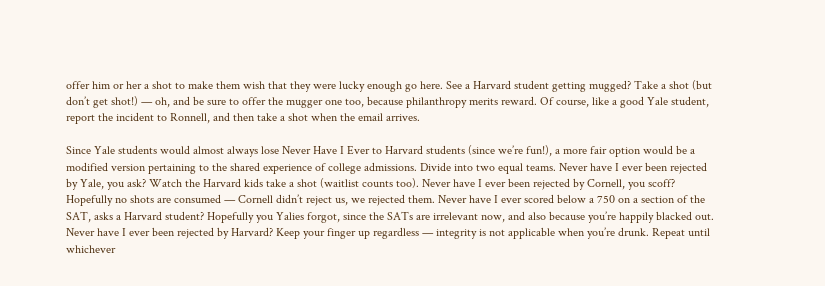offer him or her a shot to make them wish that they were lucky enough go here. See a Harvard student getting mugged? Take a shot (but don’t get shot!) — oh, and be sure to offer the mugger one too, because philanthropy merits reward. Of course, like a good Yale student, report the incident to Ronnell, and then take a shot when the email arrives.

Since Yale students would almost always lose Never Have I Ever to Harvard students (since we’re fun!), a more fair option would be a modified version pertaining to the shared experience of college admissions. Divide into two equal teams. Never have I ever been rejected by Yale, you ask? Watch the Harvard kids take a shot (waitlist counts too). Never have I ever been rejected by Cornell, you scoff? Hopefully no shots are consumed — Cornell didn’t reject us, we rejected them. Never have I ever scored below a 750 on a section of the SAT, asks a Harvard student? Hopefully you Yalies forgot, since the SATs are irrelevant now, and also because you’re happily blacked out. Never have I ever been rejected by Harvard? Keep your finger up regardless — integrity is not applicable when you’re drunk. Repeat until whichever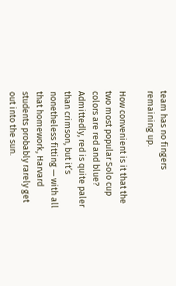team has no fingers remaining up.

How convenient is it that the two most popular Solo cup colors are red and blue? Admittedly, red is quite paler than crimson, but it’s nonetheless fitting — with all that homework, Harvard students probably rarely get out into the sun.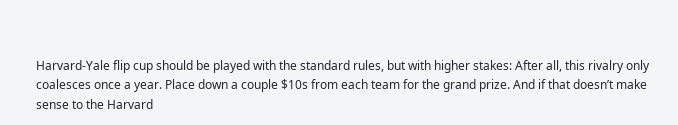Harvard-Yale flip cup should be played with the standard rules, but with higher stakes: After all, this rivalry only coalesces once a year. Place down a couple $10s from each team for the grand prize. And if that doesn’t make sense to the Harvard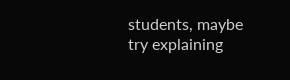students, maybe try explaining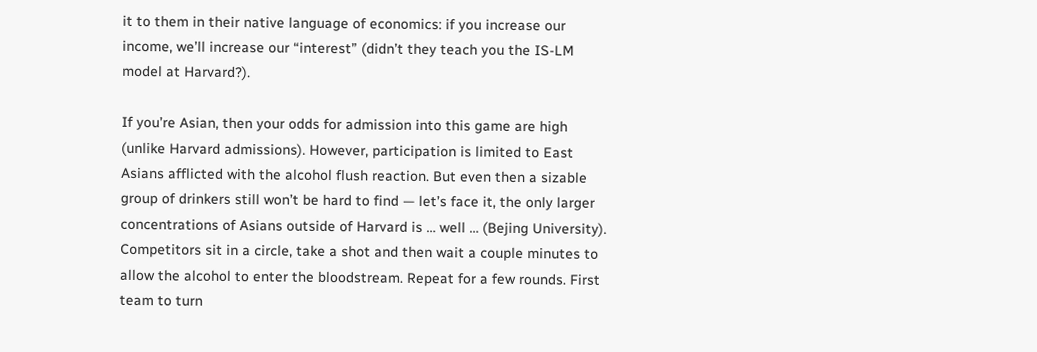it to them in their native language of economics: if you increase our income, we’ll increase our “interest” (didn’t they teach you the IS-LM model at Harvard?).

If you’re Asian, then your odds for admission into this game are high (unlike Harvard admissions). However, participation is limited to East Asians afflicted with the alcohol flush reaction. But even then a sizable group of drinkers still won’t be hard to find — let’s face it, the only larger concentrations of Asians outside of Harvard is … well … (Bejing University). Competitors sit in a circle, take a shot and then wait a couple minutes to allow the alcohol to enter the bloodstream. Repeat for a few rounds. First team to turn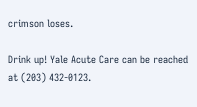crimson loses.

Drink up! Yale Acute Care can be reached at (203) 432-0123.